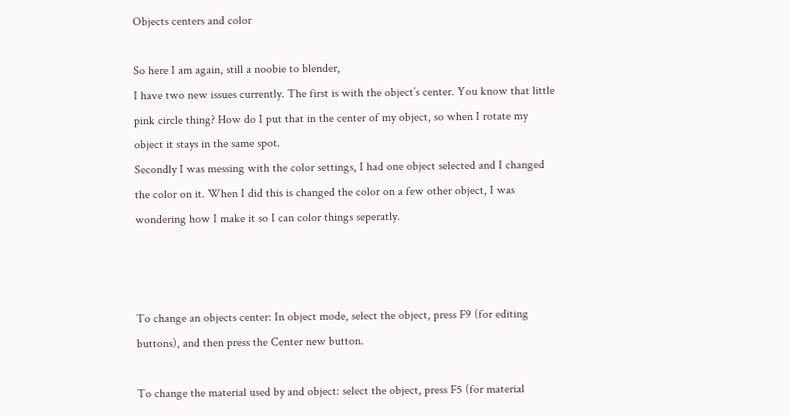Objects centers and color

So here I am again, still a noobie to blender,
I have two new issues currently. The first is with the object’s center. You know that little pink circle thing? How do I put that in the center of my object, so when I rotate my object it stays in the same spot.
Secondly I was messing with the color settings, I had one object selected and I changed the color on it. When I did this is changed the color on a few other object, I was wondering how I make it so I can color things seperatly.



To change an objects center: In object mode, select the object, press F9 (for editing buttons), and then press the Center new button.

To change the material used by and object: select the object, press F5 (for material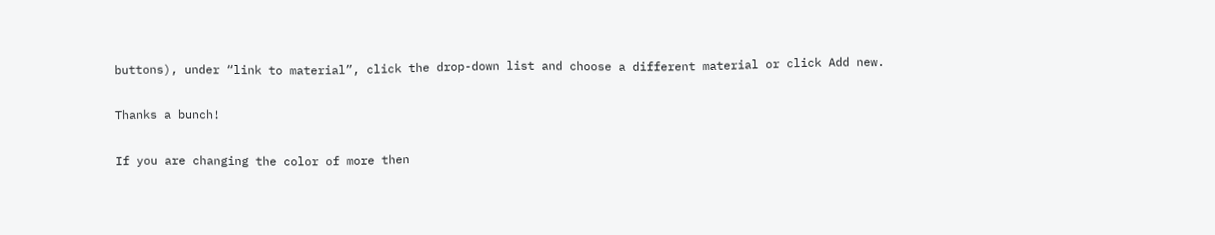buttons), under “link to material”, click the drop-down list and choose a different material or click Add new.

Thanks a bunch!

If you are changing the color of more then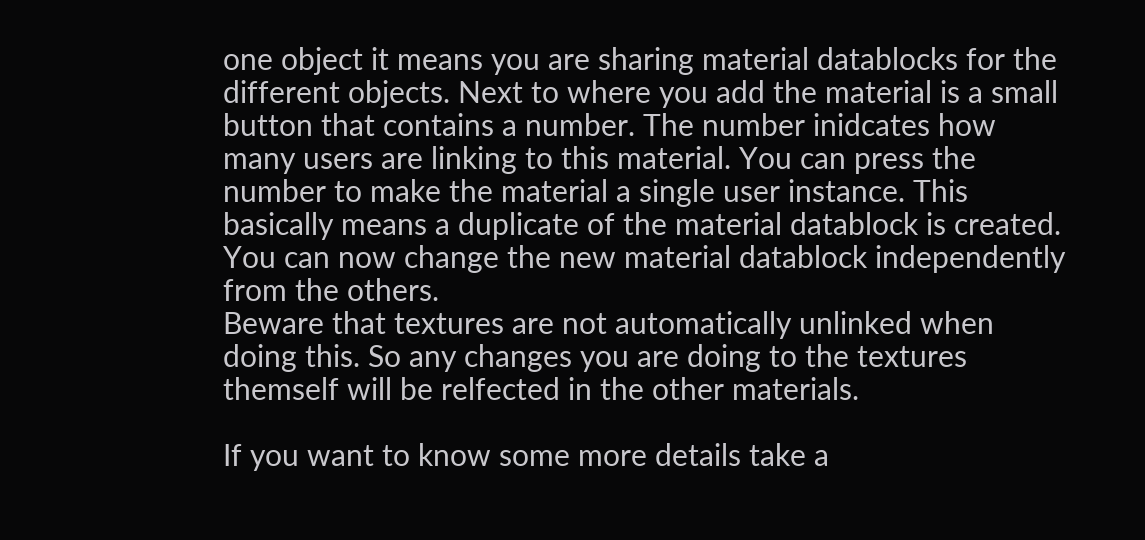one object it means you are sharing material datablocks for the different objects. Next to where you add the material is a small button that contains a number. The number inidcates how many users are linking to this material. You can press the number to make the material a single user instance. This basically means a duplicate of the material datablock is created. You can now change the new material datablock independently from the others.
Beware that textures are not automatically unlinked when doing this. So any changes you are doing to the textures themself will be relfected in the other materials.

If you want to know some more details take a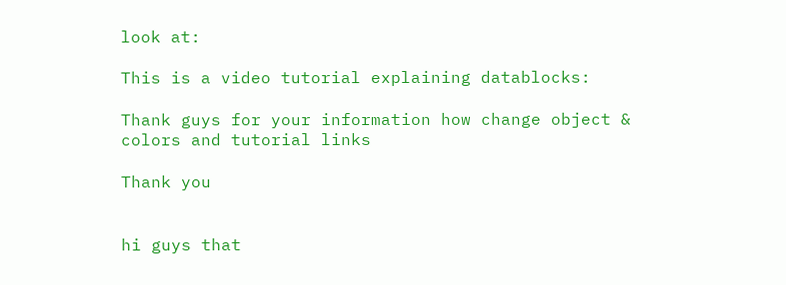look at:

This is a video tutorial explaining datablocks:

Thank guys for your information how change object & colors and tutorial links

Thank you


hi guys that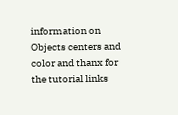information on Objects centers and color and thanx for the tutorial links